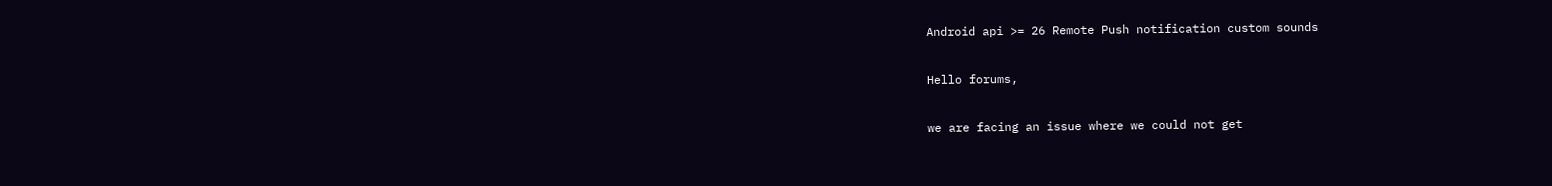Android api >= 26 Remote Push notification custom sounds

Hello forums,

we are facing an issue where we could not get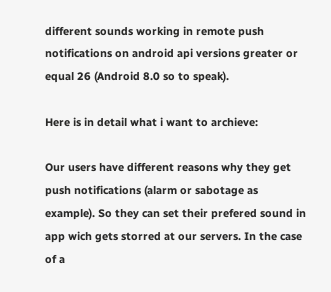different sounds working in remote push notifications on android api versions greater or equal 26 (Android 8.0 so to speak).

Here is in detail what i want to archieve:

Our users have different reasons why they get push notifications (alarm or sabotage as example). So they can set their prefered sound in app wich gets storred at our servers. In the case of a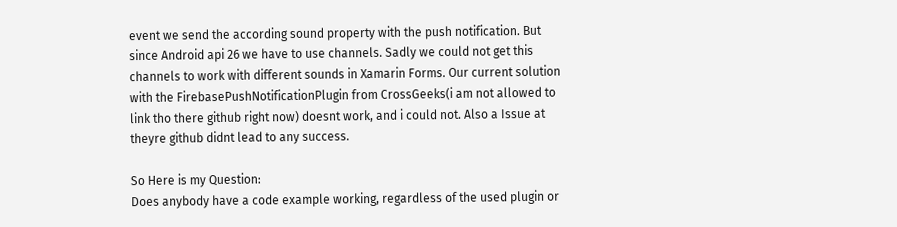event we send the according sound property with the push notification. But since Android api 26 we have to use channels. Sadly we could not get this channels to work with different sounds in Xamarin Forms. Our current solution with the FirebasePushNotificationPlugin from CrossGeeks(i am not allowed to link tho there github right now) doesnt work, and i could not. Also a Issue at theyre github didnt lead to any success.

So Here is my Question:
Does anybody have a code example working, regardless of the used plugin or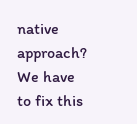native approach?
We have to fix this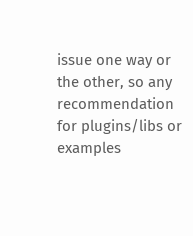issue one way or the other, so any recommendation for plugins/libs or examples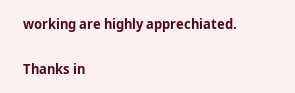working are highly apprechiated.

Thanks in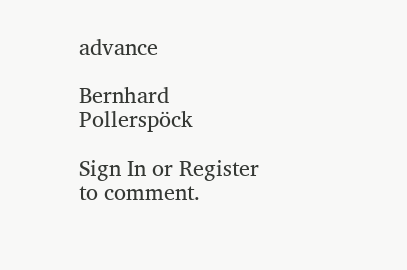advance

Bernhard Pollerspöck

Sign In or Register to comment.